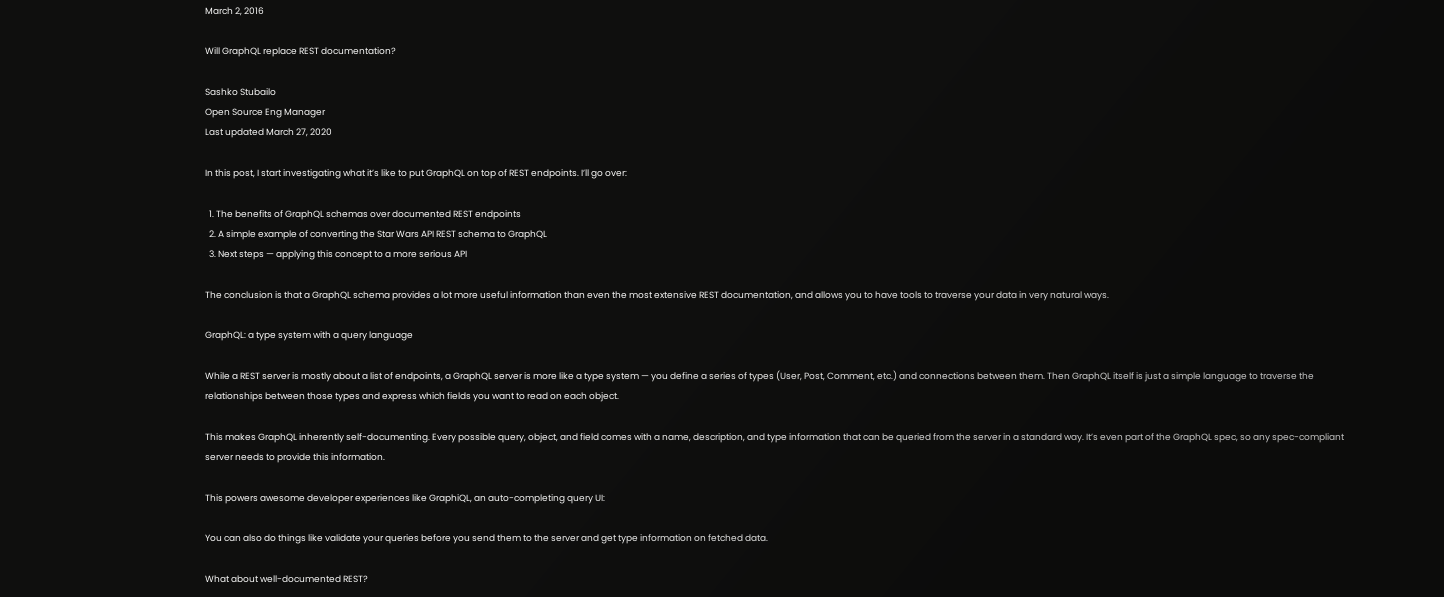March 2, 2016

Will GraphQL replace REST documentation?

Sashko Stubailo
Open Source Eng Manager
Last updated March 27, 2020

In this post, I start investigating what it’s like to put GraphQL on top of REST endpoints. I’ll go over:

  1. The benefits of GraphQL schemas over documented REST endpoints
  2. A simple example of converting the Star Wars API REST schema to GraphQL
  3. Next steps — applying this concept to a more serious API

The conclusion is that a GraphQL schema provides a lot more useful information than even the most extensive REST documentation, and allows you to have tools to traverse your data in very natural ways.

GraphQL: a type system with a query language

While a REST server is mostly about a list of endpoints, a GraphQL server is more like a type system — you define a series of types (User, Post, Comment, etc.) and connections between them. Then GraphQL itself is just a simple language to traverse the relationships between those types and express which fields you want to read on each object.

This makes GraphQL inherently self-documenting. Every possible query, object, and field comes with a name, description, and type information that can be queried from the server in a standard way. It’s even part of the GraphQL spec, so any spec-compliant server needs to provide this information.

This powers awesome developer experiences like GraphiQL, an auto-completing query UI:

You can also do things like validate your queries before you send them to the server and get type information on fetched data.

What about well-documented REST?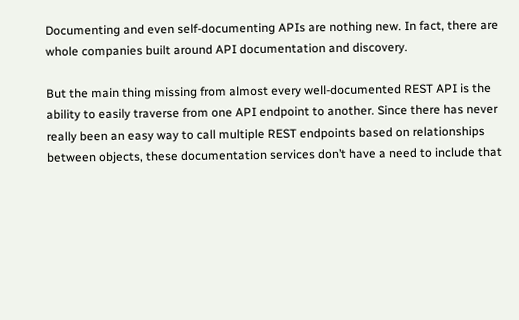Documenting and even self-documenting APIs are nothing new. In fact, there are whole companies built around API documentation and discovery.

But the main thing missing from almost every well-documented REST API is the ability to easily traverse from one API endpoint to another. Since there has never really been an easy way to call multiple REST endpoints based on relationships between objects, these documentation services don’t have a need to include that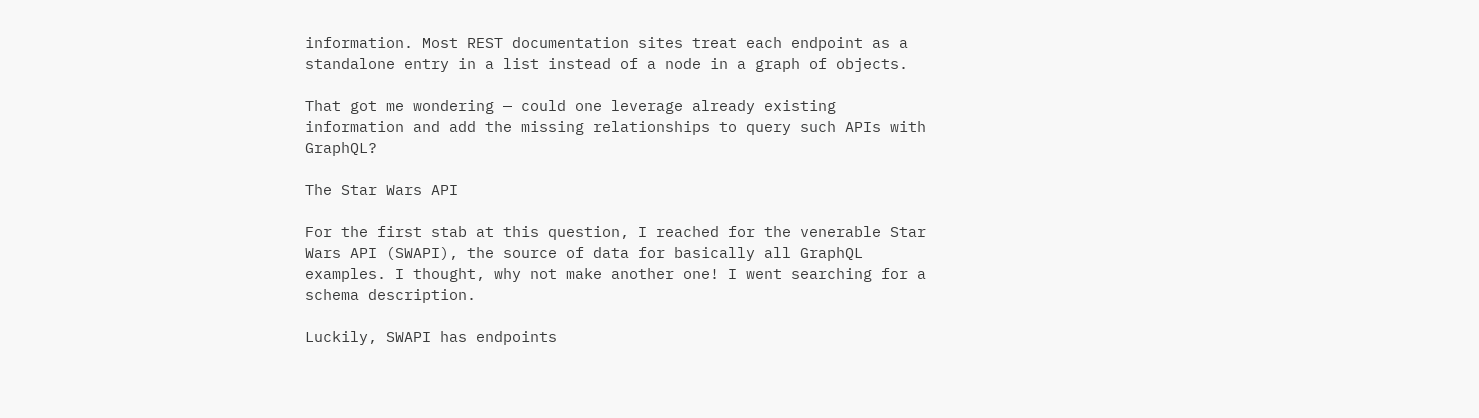information. Most REST documentation sites treat each endpoint as a standalone entry in a list instead of a node in a graph of objects.

That got me wondering — could one leverage already existing information and add the missing relationships to query such APIs with GraphQL?

The Star Wars API

For the first stab at this question, I reached for the venerable Star Wars API (SWAPI), the source of data for basically all GraphQL examples. I thought, why not make another one! I went searching for a schema description.

Luckily, SWAPI has endpoints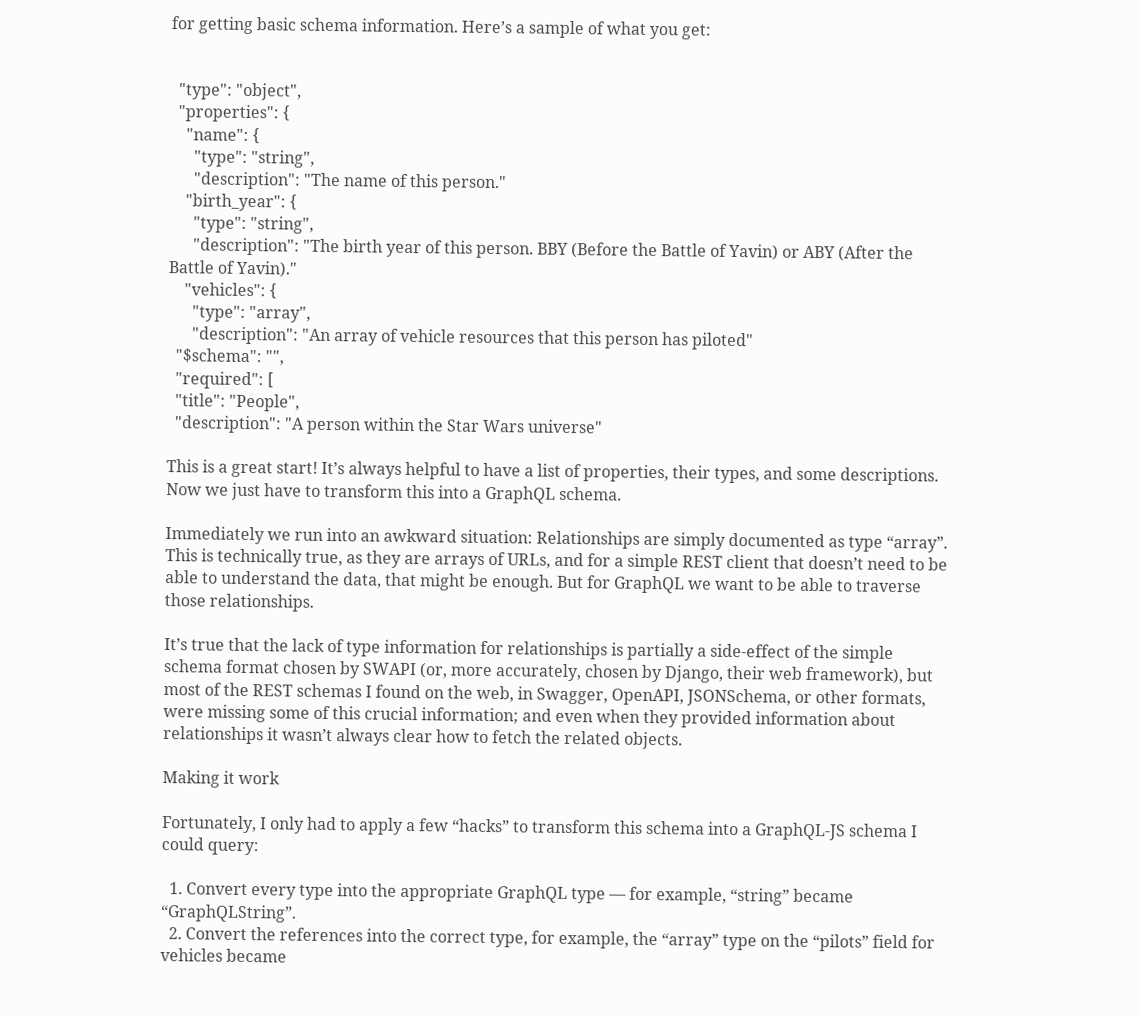for getting basic schema information. Here’s a sample of what you get:


  "type": "object",
  "properties": {
    "name": {
      "type": "string",
      "description": "The name of this person."
    "birth_year": {
      "type": "string",
      "description": "The birth year of this person. BBY (Before the Battle of Yavin) or ABY (After the Battle of Yavin)."
    "vehicles": {
      "type": "array",
      "description": "An array of vehicle resources that this person has piloted"
  "$schema": "",
  "required": [
  "title": "People",
  "description": "A person within the Star Wars universe"

This is a great start! It’s always helpful to have a list of properties, their types, and some descriptions. Now we just have to transform this into a GraphQL schema.

Immediately we run into an awkward situation: Relationships are simply documented as type “array”. This is technically true, as they are arrays of URLs, and for a simple REST client that doesn’t need to be able to understand the data, that might be enough. But for GraphQL we want to be able to traverse those relationships.

It’s true that the lack of type information for relationships is partially a side-effect of the simple schema format chosen by SWAPI (or, more accurately, chosen by Django, their web framework), but most of the REST schemas I found on the web, in Swagger, OpenAPI, JSONSchema, or other formats, were missing some of this crucial information; and even when they provided information about relationships it wasn’t always clear how to fetch the related objects.

Making it work

Fortunately, I only had to apply a few “hacks” to transform this schema into a GraphQL-JS schema I could query:

  1. Convert every type into the appropriate GraphQL type — for example, “string” became “GraphQLString”.
  2. Convert the references into the correct type, for example, the “array” type on the “pilots” field for vehicles became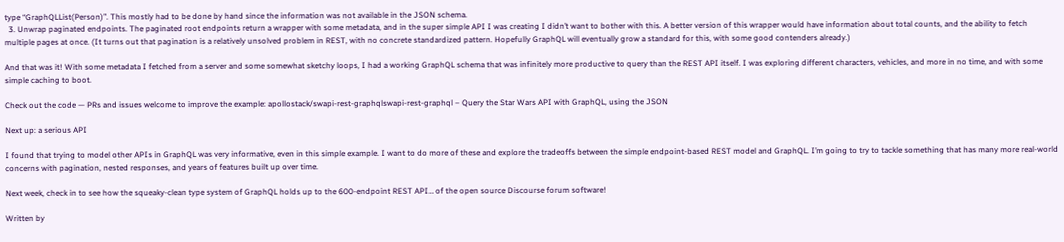type “GraphQLList(Person)”. This mostly had to be done by hand since the information was not available in the JSON schema.
  3. Unwrap paginated endpoints. The paginated root endpoints return a wrapper with some metadata, and in the super simple API I was creating I didn’t want to bother with this. A better version of this wrapper would have information about total counts, and the ability to fetch multiple pages at once. (It turns out that pagination is a relatively unsolved problem in REST, with no concrete standardized pattern. Hopefully GraphQL will eventually grow a standard for this, with some good contenders already.)

And that was it! With some metadata I fetched from a server and some somewhat sketchy loops, I had a working GraphQL schema that was infinitely more productive to query than the REST API itself. I was exploring different characters, vehicles, and more in no time, and with some simple caching to boot.

Check out the code — PRs and issues welcome to improve the example: apollostack/swapi-rest-graphqlswapi-rest-graphql – Query the Star Wars API with GraphQL, using the JSON

Next up: a serious API

I found that trying to model other APIs in GraphQL was very informative, even in this simple example. I want to do more of these and explore the tradeoffs between the simple endpoint-based REST model and GraphQL. I’m going to try to tackle something that has many more real-world concerns with pagination, nested responses, and years of features built up over time.

Next week, check in to see how the squeaky-clean type system of GraphQL holds up to the 600-endpoint REST API… of the open source Discourse forum software!

Written by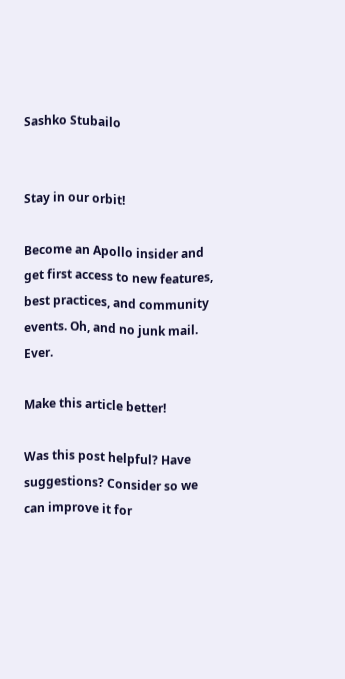Sashko Stubailo


Stay in our orbit!

Become an Apollo insider and get first access to new features, best practices, and community events. Oh, and no junk mail. Ever.

Make this article better!

Was this post helpful? Have suggestions? Consider so we can improve it for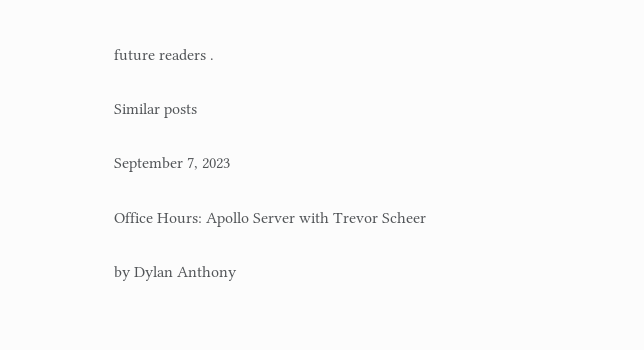future readers .

Similar posts

September 7, 2023

Office Hours: Apollo Server with Trevor Scheer

by Dylan Anthony